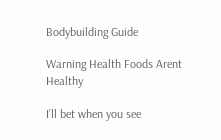Bodybuilding Guide

Warning Health Foods Arent Healthy

I’ll bet when you see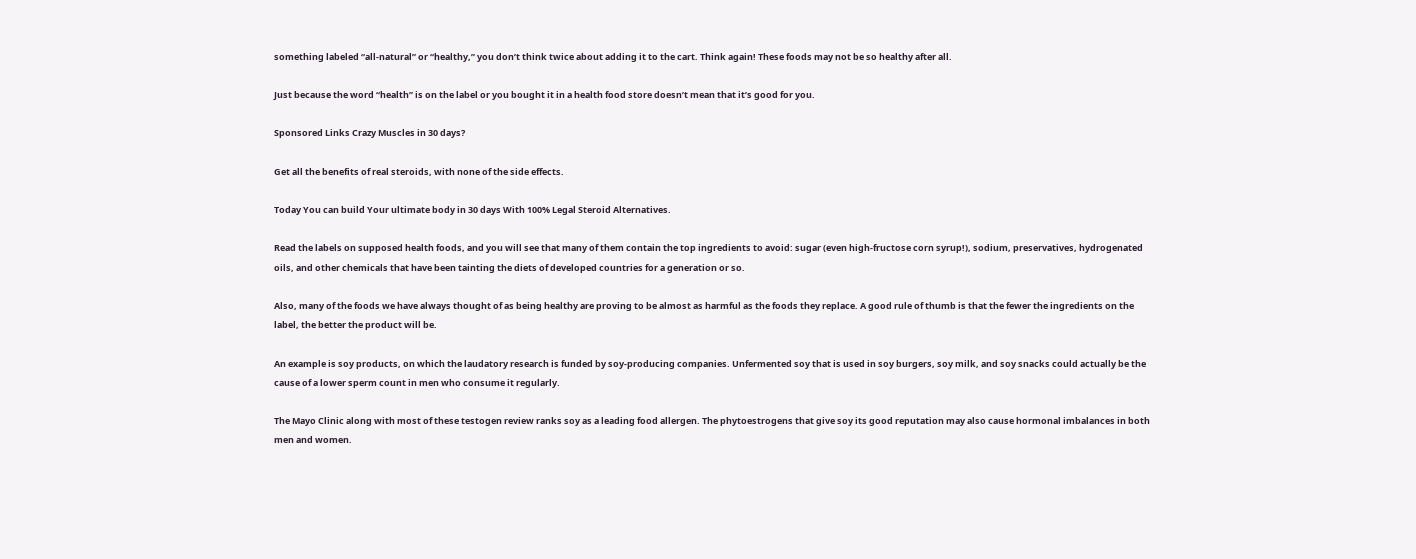something labeled “all-natural” or “healthy,” you don’t think twice about adding it to the cart. Think again! These foods may not be so healthy after all.

Just because the word “health” is on the label or you bought it in a health food store doesn’t mean that it’s good for you.

Sponsored Links Crazy Muscles in 30 days?

Get all the benefits of real steroids, with none of the side effects.

Today You can build Your ultimate body in 30 days With 100% Legal Steroid Alternatives.

Read the labels on supposed health foods, and you will see that many of them contain the top ingredients to avoid: sugar (even high-fructose corn syrup!), sodium, preservatives, hydrogenated oils, and other chemicals that have been tainting the diets of developed countries for a generation or so.

Also, many of the foods we have always thought of as being healthy are proving to be almost as harmful as the foods they replace. A good rule of thumb is that the fewer the ingredients on the label, the better the product will be.

An example is soy products, on which the laudatory research is funded by soy-producing companies. Unfermented soy that is used in soy burgers, soy milk, and soy snacks could actually be the cause of a lower sperm count in men who consume it regularly.

The Mayo Clinic along with most of these testogen review ranks soy as a leading food allergen. The phytoestrogens that give soy its good reputation may also cause hormonal imbalances in both men and women.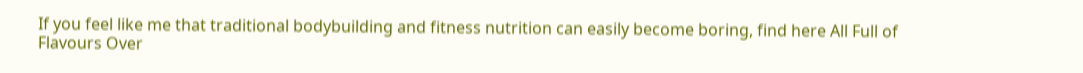If you feel like me that traditional bodybuilding and fitness nutrition can easily become boring, find here All Full of Flavours Over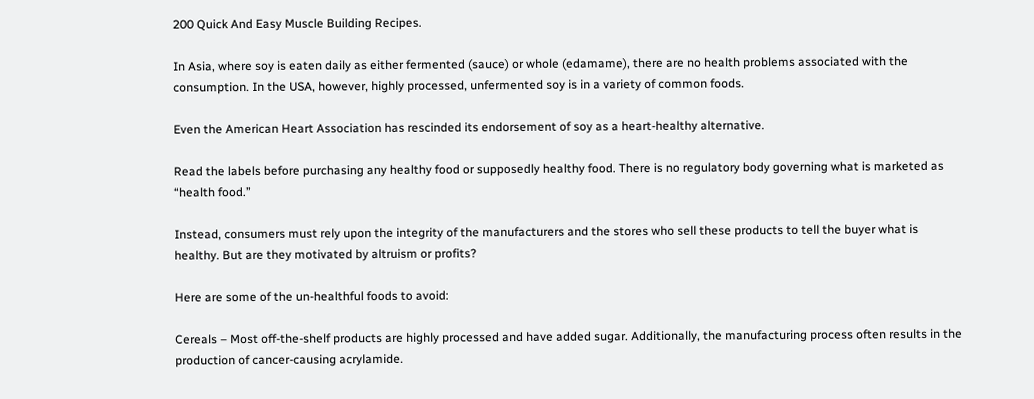200 Quick And Easy Muscle Building Recipes.

In Asia, where soy is eaten daily as either fermented (sauce) or whole (edamame), there are no health problems associated with the consumption. In the USA, however, highly processed, unfermented soy is in a variety of common foods.

Even the American Heart Association has rescinded its endorsement of soy as a heart-healthy alternative.

Read the labels before purchasing any healthy food or supposedly healthy food. There is no regulatory body governing what is marketed as “health food.”

Instead, consumers must rely upon the integrity of the manufacturers and the stores who sell these products to tell the buyer what is healthy. But are they motivated by altruism or profits?

Here are some of the un-healthful foods to avoid:

Cereals – Most off-the-shelf products are highly processed and have added sugar. Additionally, the manufacturing process often results in the production of cancer-causing acrylamide.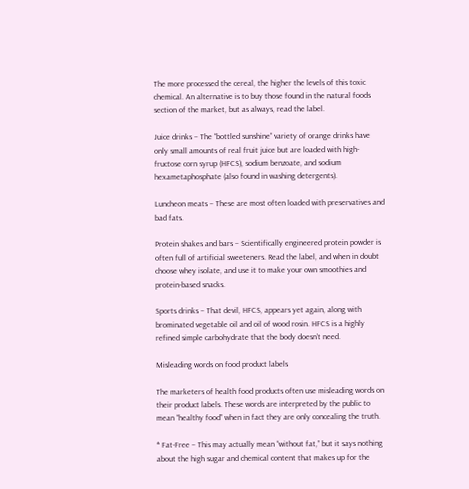The more processed the cereal, the higher the levels of this toxic chemical. An alternative is to buy those found in the natural foods section of the market, but as always, read the label.

Juice drinks – The “bottled sunshine” variety of orange drinks have only small amounts of real fruit juice but are loaded with high-fructose corn syrup (HFCS), sodium benzoate, and sodium hexametaphosphate (also found in washing detergents).

Luncheon meats – These are most often loaded with preservatives and bad fats.

Protein shakes and bars – Scientifically engineered protein powder is often full of artificial sweeteners. Read the label, and when in doubt choose whey isolate, and use it to make your own smoothies and protein-based snacks.

Sports drinks – That devil, HFCS, appears yet again, along with brominated vegetable oil and oil of wood rosin. HFCS is a highly refined simple carbohydrate that the body doesn’t need.

Misleading words on food product labels

The marketers of health food products often use misleading words on their product labels. These words are interpreted by the public to mean “healthy food” when in fact they are only concealing the truth.

* Fat-Free – This may actually mean “without fat,” but it says nothing about the high sugar and chemical content that makes up for the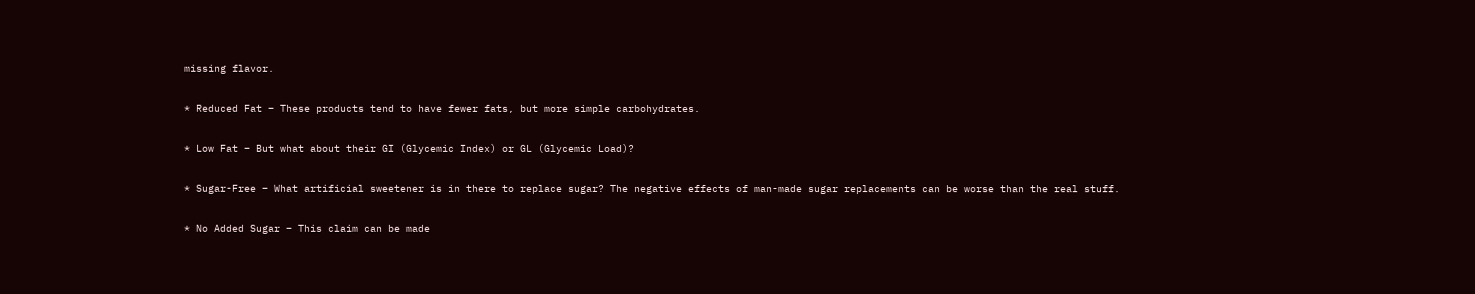missing flavor.

* Reduced Fat – These products tend to have fewer fats, but more simple carbohydrates.

* Low Fat – But what about their GI (Glycemic Index) or GL (Glycemic Load)?

* Sugar-Free – What artificial sweetener is in there to replace sugar? The negative effects of man-made sugar replacements can be worse than the real stuff.

* No Added Sugar – This claim can be made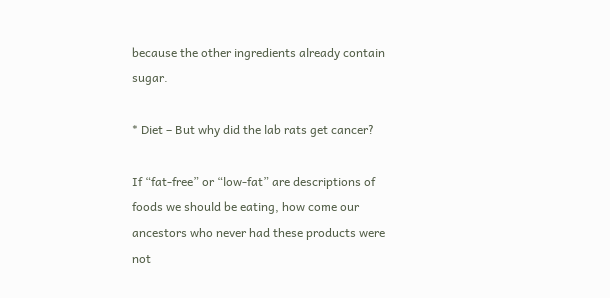because the other ingredients already contain sugar.

* Diet – But why did the lab rats get cancer?

If “fat-free” or “low-fat” are descriptions of foods we should be eating, how come our ancestors who never had these products were not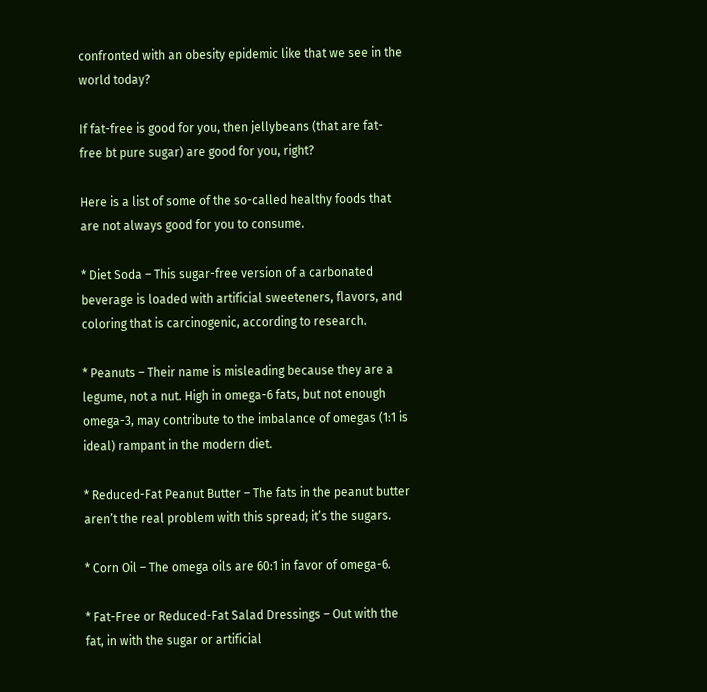confronted with an obesity epidemic like that we see in the world today?

If fat-free is good for you, then jellybeans (that are fat-free bt pure sugar) are good for you, right?

Here is a list of some of the so-called healthy foods that are not always good for you to consume.

* Diet Soda – This sugar-free version of a carbonated beverage is loaded with artificial sweeteners, flavors, and coloring that is carcinogenic, according to research.

* Peanuts – Their name is misleading because they are a legume, not a nut. High in omega-6 fats, but not enough omega-3, may contribute to the imbalance of omegas (1:1 is ideal) rampant in the modern diet.

* Reduced-Fat Peanut Butter – The fats in the peanut butter aren’t the real problem with this spread; it’s the sugars.

* Corn Oil – The omega oils are 60:1 in favor of omega-6.

* Fat-Free or Reduced-Fat Salad Dressings – Out with the fat, in with the sugar or artificial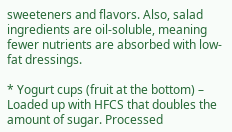sweeteners and flavors. Also, salad ingredients are oil-soluble, meaning fewer nutrients are absorbed with low-fat dressings.

* Yogurt cups (fruit at the bottom) – Loaded up with HFCS that doubles the amount of sugar. Processed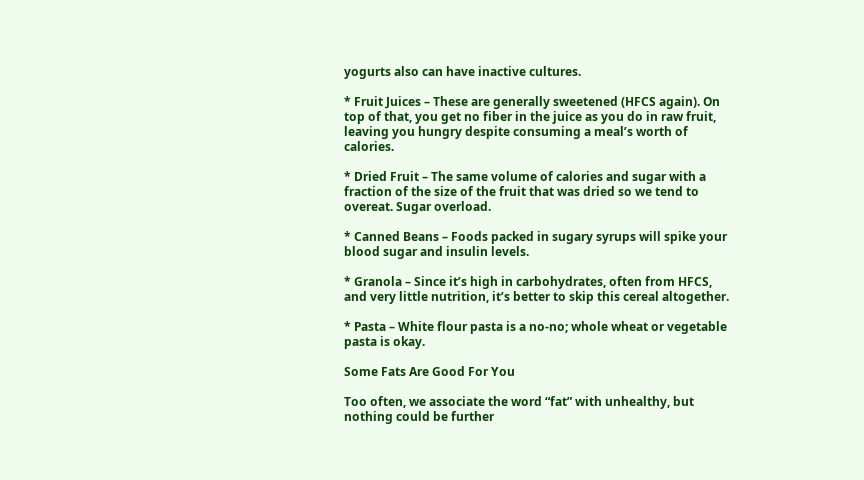yogurts also can have inactive cultures.

* Fruit Juices – These are generally sweetened (HFCS again). On top of that, you get no fiber in the juice as you do in raw fruit, leaving you hungry despite consuming a meal’s worth of calories.

* Dried Fruit – The same volume of calories and sugar with a fraction of the size of the fruit that was dried so we tend to overeat. Sugar overload.

* Canned Beans – Foods packed in sugary syrups will spike your blood sugar and insulin levels.

* Granola – Since it’s high in carbohydrates, often from HFCS, and very little nutrition, it’s better to skip this cereal altogether.

* Pasta – White flour pasta is a no-no; whole wheat or vegetable pasta is okay.

Some Fats Are Good For You

Too often, we associate the word “fat” with unhealthy, but nothing could be further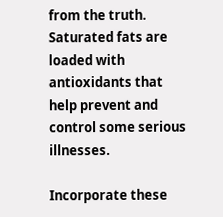from the truth. Saturated fats are loaded with antioxidants that help prevent and control some serious illnesses.

Incorporate these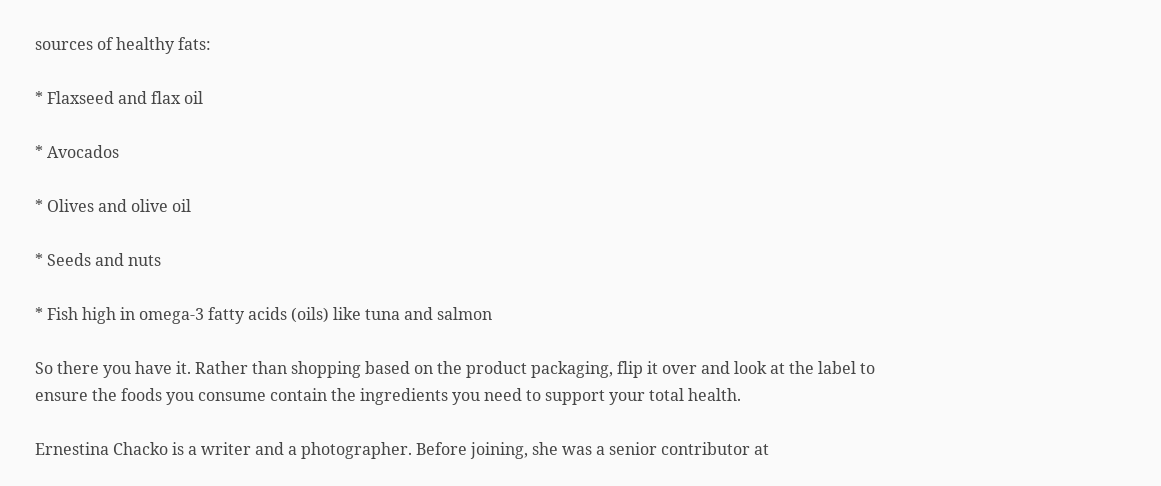sources of healthy fats:

* Flaxseed and flax oil

* Avocados

* Olives and olive oil

* Seeds and nuts

* Fish high in omega-3 fatty acids (oils) like tuna and salmon

So there you have it. Rather than shopping based on the product packaging, flip it over and look at the label to ensure the foods you consume contain the ingredients you need to support your total health.

Ernestina Chacko is a writer and a photographer. Before joining, she was a senior contributor at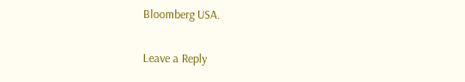Bloomberg USA.

Leave a Reply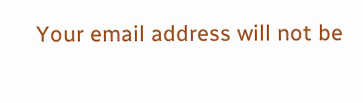Your email address will not be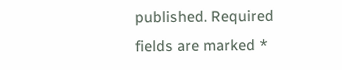published. Required fields are marked *